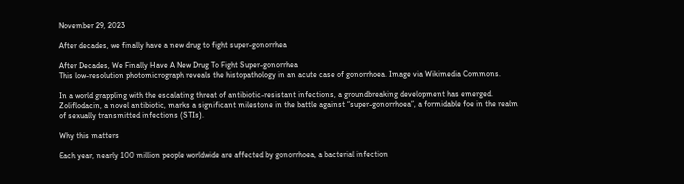November 29, 2023

After decades, we finally have a new drug to fight super-gonorrhea

After Decades, We Finally Have A New Drug To Fight Super-gonorrhea
This low-resolution photomicrograph reveals the histopathology in an acute case of gonorrhoea. Image via Wikimedia Commons.

In a world grappling with the escalating threat of antibiotic-resistant infections, a groundbreaking development has emerged. Zoliflodacin, a novel antibiotic, marks a significant milestone in the battle against “super-gonorrhoea”, a formidable foe in the realm of sexually transmitted infections (STIs).

Why this matters

Each year, nearly 100 million people worldwide are affected by gonorrhoea, a bacterial infection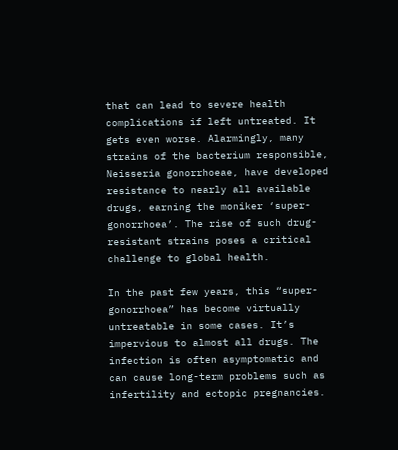that can lead to severe health complications if left untreated. It gets even worse. Alarmingly, many strains of the bacterium responsible, Neisseria gonorrhoeae, have developed resistance to nearly all available drugs, earning the moniker ‘super-gonorrhoea’. The rise of such drug-resistant strains poses a critical challenge to global health.

In the past few years, this “super-gonorrhoea” has become virtually untreatable in some cases. It’s impervious to almost all drugs. The infection is often asymptomatic and can cause long-term problems such as infertility and ectopic pregnancies.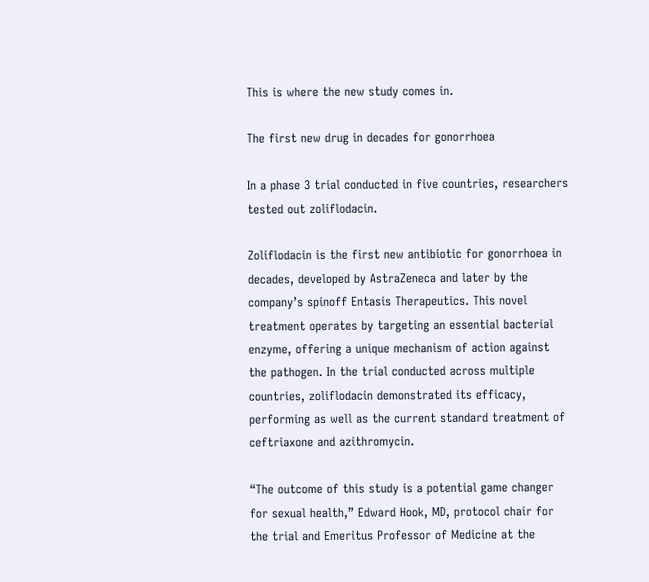This is where the new study comes in.

The first new drug in decades for gonorrhoea

In a phase 3 trial conducted in five countries, researchers tested out zoliflodacin.

Zoliflodacin is the first new antibiotic for gonorrhoea in decades, developed by AstraZeneca and later by the company’s spinoff Entasis Therapeutics. This novel treatment operates by targeting an essential bacterial enzyme, offering a unique mechanism of action against the pathogen. In the trial conducted across multiple countries, zoliflodacin demonstrated its efficacy, performing as well as the current standard treatment of ceftriaxone and azithromycin.

“The outcome of this study is a potential game changer for sexual health,” Edward Hook, MD, protocol chair for the trial and Emeritus Professor of Medicine at the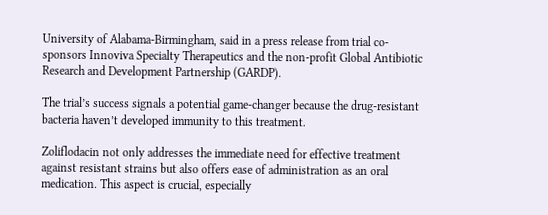University of Alabama-Birmingham, said in a press release from trial co-sponsors Innoviva Specialty Therapeutics and the non-profit Global Antibiotic Research and Development Partnership (GARDP).

The trial’s success signals a potential game-changer because the drug-resistant bacteria haven’t developed immunity to this treatment.

Zoliflodacin not only addresses the immediate need for effective treatment against resistant strains but also offers ease of administration as an oral medication. This aspect is crucial, especially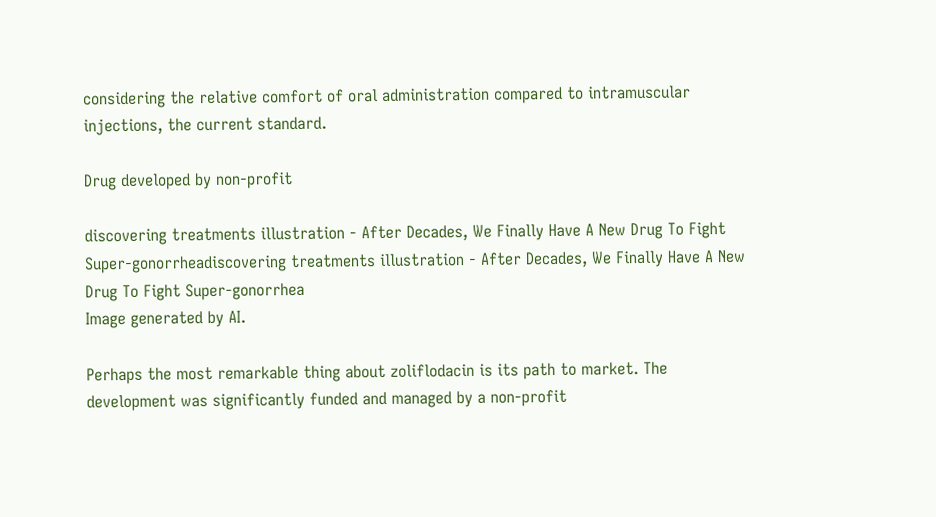considering the relative comfort of oral administration compared to intramuscular injections, the current standard.

Drug developed by non-profit

discovering treatments illustration - After Decades, We Finally Have A New Drug To Fight Super-gonorrheadiscovering treatments illustration - After Decades, We Finally Have A New Drug To Fight Super-gonorrhea
Image generated by AI.

Perhaps the most remarkable thing about zoliflodacin is its path to market. The development was significantly funded and managed by a non-profit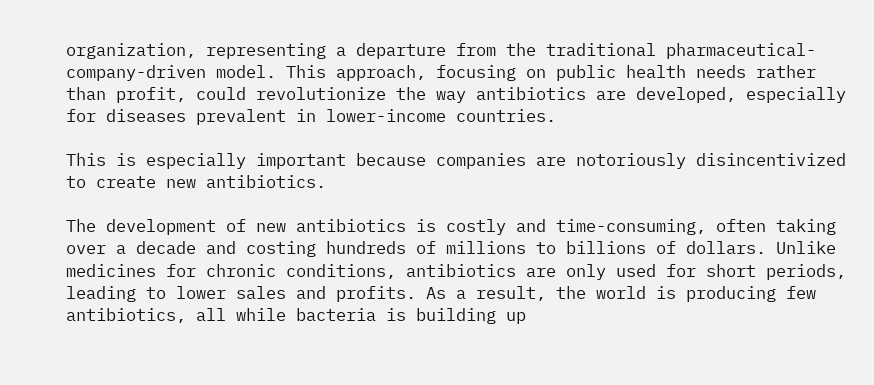organization, representing a departure from the traditional pharmaceutical-company-driven model. This approach, focusing on public health needs rather than profit, could revolutionize the way antibiotics are developed, especially for diseases prevalent in lower-income countries.

This is especially important because companies are notoriously disincentivized to create new antibiotics.

The development of new antibiotics is costly and time-consuming, often taking over a decade and costing hundreds of millions to billions of dollars. Unlike medicines for chronic conditions, antibiotics are only used for short periods, leading to lower sales and profits. As a result, the world is producing few antibiotics, all while bacteria is building up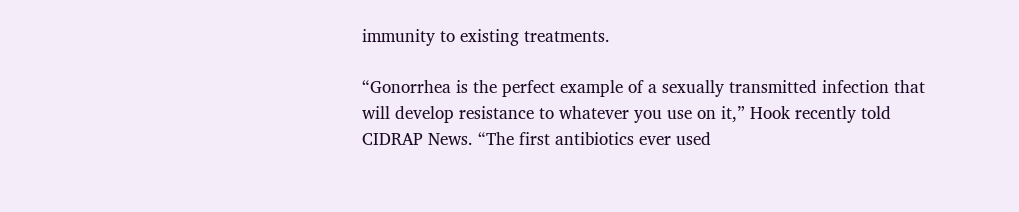immunity to existing treatments.

“Gonorrhea is the perfect example of a sexually transmitted infection that will develop resistance to whatever you use on it,” Hook recently told CIDRAP News. “The first antibiotics ever used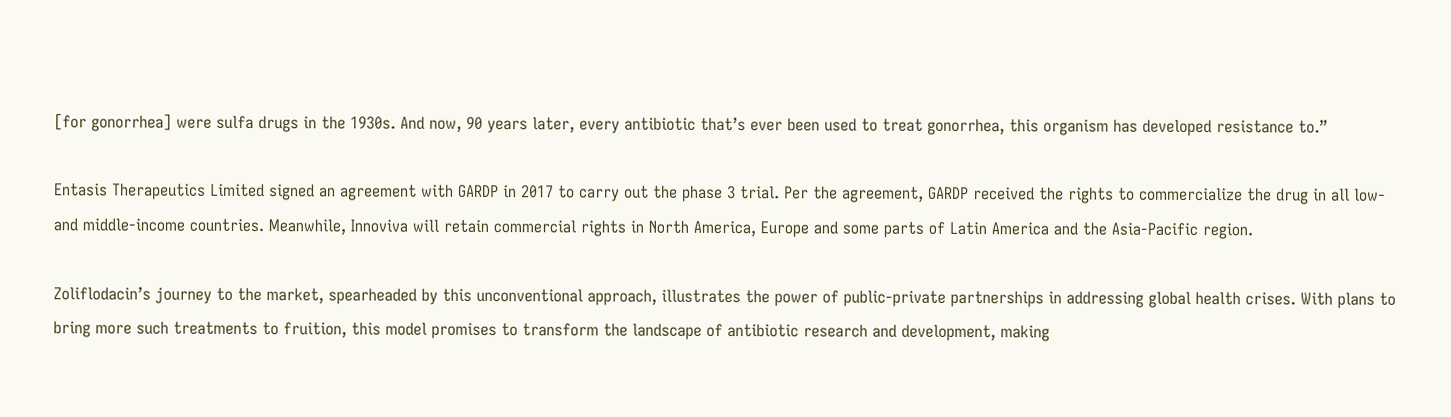[for gonorrhea] were sulfa drugs in the 1930s. And now, 90 years later, every antibiotic that’s ever been used to treat gonorrhea, this organism has developed resistance to.”

Entasis Therapeutics Limited signed an agreement with GARDP in 2017 to carry out the phase 3 trial. Per the agreement, GARDP received the rights to commercialize the drug in all low- and middle-income countries. Meanwhile, Innoviva will retain commercial rights in North America, Europe and some parts of Latin America and the Asia-Pacific region.

Zoliflodacin’s journey to the market, spearheaded by this unconventional approach, illustrates the power of public-private partnerships in addressing global health crises. With plans to bring more such treatments to fruition, this model promises to transform the landscape of antibiotic research and development, making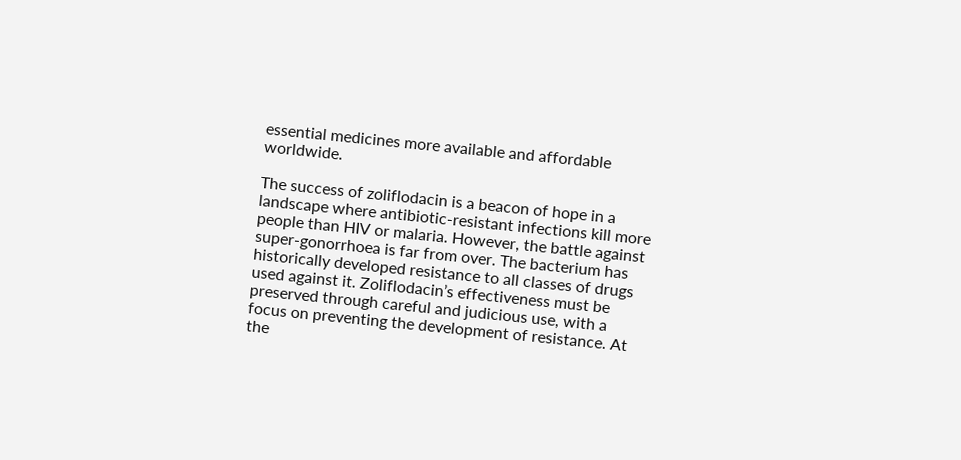essential medicines more available and affordable worldwide.

The success of zoliflodacin is a beacon of hope in a landscape where antibiotic-resistant infections kill more people than HIV or malaria. However, the battle against super-gonorrhoea is far from over. The bacterium has historically developed resistance to all classes of drugs used against it. Zoliflodacin’s effectiveness must be preserved through careful and judicious use, with a focus on preventing the development of resistance. At the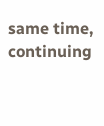same time, continuing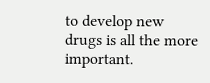to develop new drugs is all the more important.